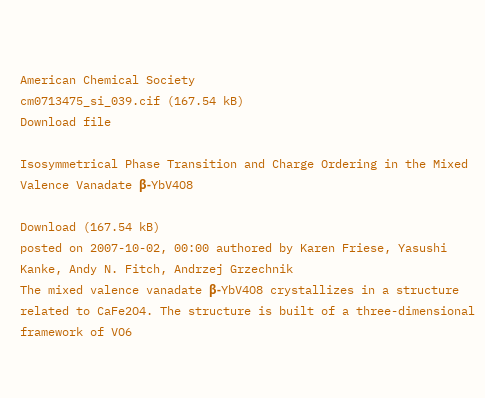American Chemical Society
cm0713475_si_039.cif (167.54 kB)
Download file

Isosymmetrical Phase Transition and Charge Ordering in the Mixed Valence Vanadate β-YbV4O8

Download (167.54 kB)
posted on 2007-10-02, 00:00 authored by Karen Friese, Yasushi Kanke, Andy N. Fitch, Andrzej Grzechnik
The mixed valence vanadate β-YbV4O8 crystallizes in a structure related to CaFe2O4. The structure is built of a three-dimensional framework of VO6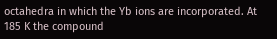octahedra in which the Yb ions are incorporated. At 185 K the compound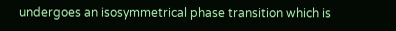undergoes an isosymmetrical phase transition which is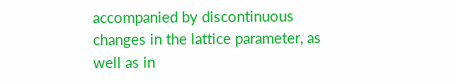accompanied by discontinuous changes in the lattice parameter, as well as in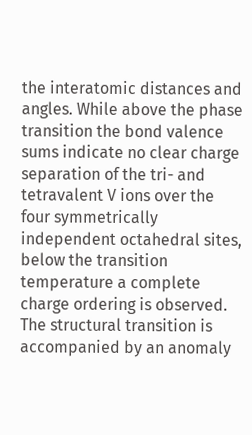the interatomic distances and angles. While above the phase transition the bond valence sums indicate no clear charge separation of the tri- and tetravalent V ions over the four symmetrically independent octahedral sites, below the transition temperature a complete charge ordering is observed. The structural transition is accompanied by an anomaly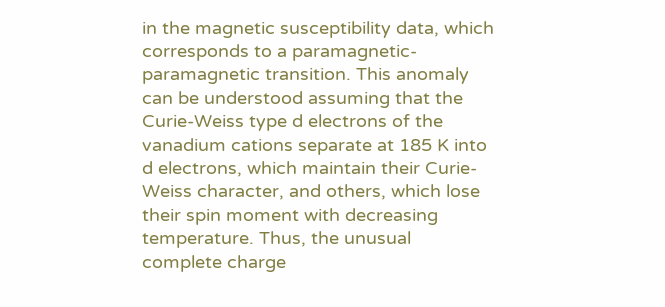in the magnetic susceptibility data, which corresponds to a paramagnetic-paramagnetic transition. This anomaly can be understood assuming that the Curie-Weiss type d electrons of the vanadium cations separate at 185 K into d electrons, which maintain their Curie-Weiss character, and others, which lose their spin moment with decreasing temperature. Thus, the unusual complete charge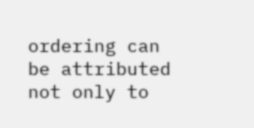ordering can be attributed not only to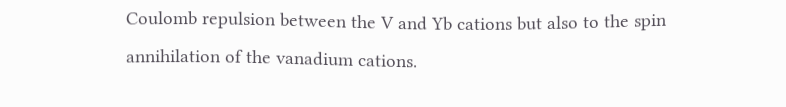Coulomb repulsion between the V and Yb cations but also to the spin annihilation of the vanadium cations.